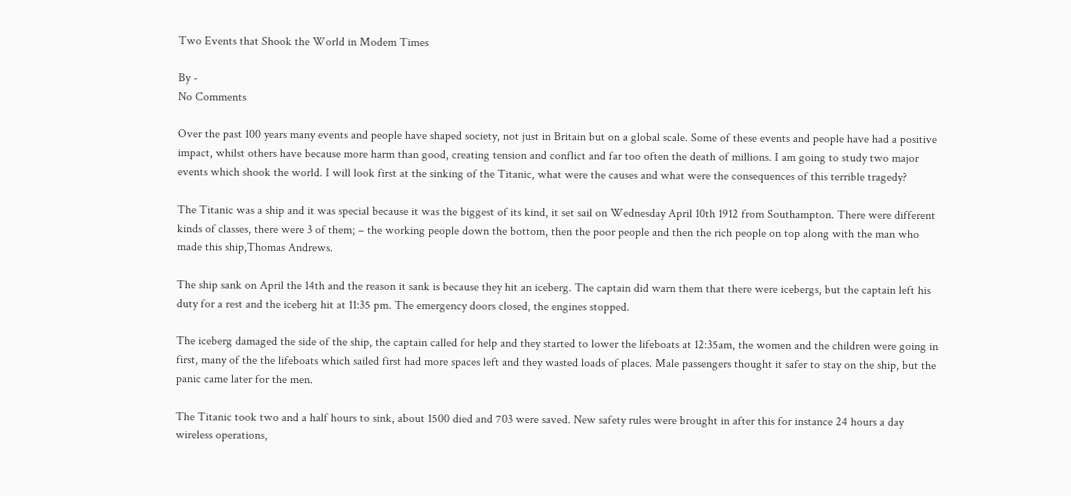Two Events that Shook the World in Modem Times

By -
No Comments

Over the past 100 years many events and people have shaped society, not just in Britain but on a global scale. Some of these events and people have had a positive impact, whilst others have because more harm than good, creating tension and conflict and far too often the death of millions. I am going to study two major events which shook the world. I will look first at the sinking of the Titanic, what were the causes and what were the consequences of this terrible tragedy?

The Titanic was a ship and it was special because it was the biggest of its kind, it set sail on Wednesday April 10th 1912 from Southampton. There were different kinds of classes, there were 3 of them; – the working people down the bottom, then the poor people and then the rich people on top along with the man who made this ship,Thomas Andrews.

The ship sank on April the 14th and the reason it sank is because they hit an iceberg. The captain did warn them that there were icebergs, but the captain left his duty for a rest and the iceberg hit at 11:35 pm. The emergency doors closed, the engines stopped.

The iceberg damaged the side of the ship, the captain called for help and they started to lower the lifeboats at 12:35am, the women and the children were going in first, many of the the lifeboats which sailed first had more spaces left and they wasted loads of places. Male passengers thought it safer to stay on the ship, but the panic came later for the men.

The Titanic took two and a half hours to sink, about 1500 died and 703 were saved. New safety rules were brought in after this for instance 24 hours a day wireless operations,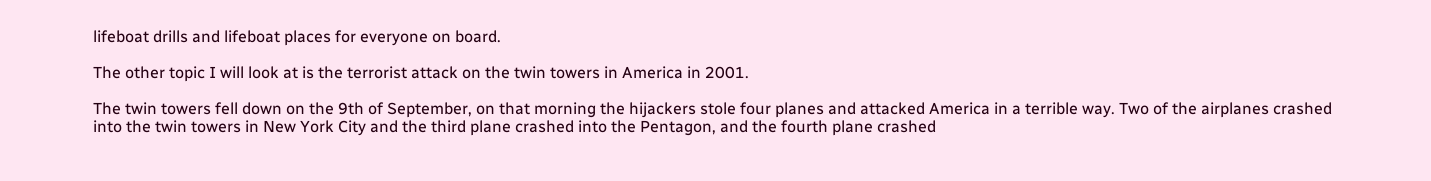lifeboat drills and lifeboat places for everyone on board.

The other topic I will look at is the terrorist attack on the twin towers in America in 2001.

The twin towers fell down on the 9th of September, on that morning the hijackers stole four planes and attacked America in a terrible way. Two of the airplanes crashed into the twin towers in New York City and the third plane crashed into the Pentagon, and the fourth plane crashed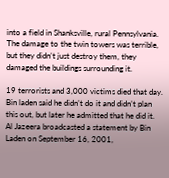into a field in Shanksville, rural Pennsylvania. The damage to the twin towers was terrible, but they didn’t just destroy them, they damaged the buildings surrounding it.

19 terrorists and 3,000 victims died that day. Bin laden said he didn’t do it and didn’t plan this out, but later he admitted that he did it. Al Jazeera broadcasted a statement by Bin Laden on September 16, 2001,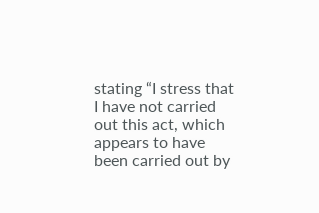stating “I stress that I have not carried out this act, which appears to have been carried out by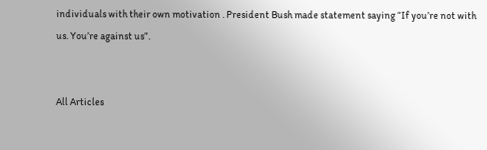individuals with their own motivation . President Bush made statement saying “If you’re not with us. You’re against us”.


All Articles